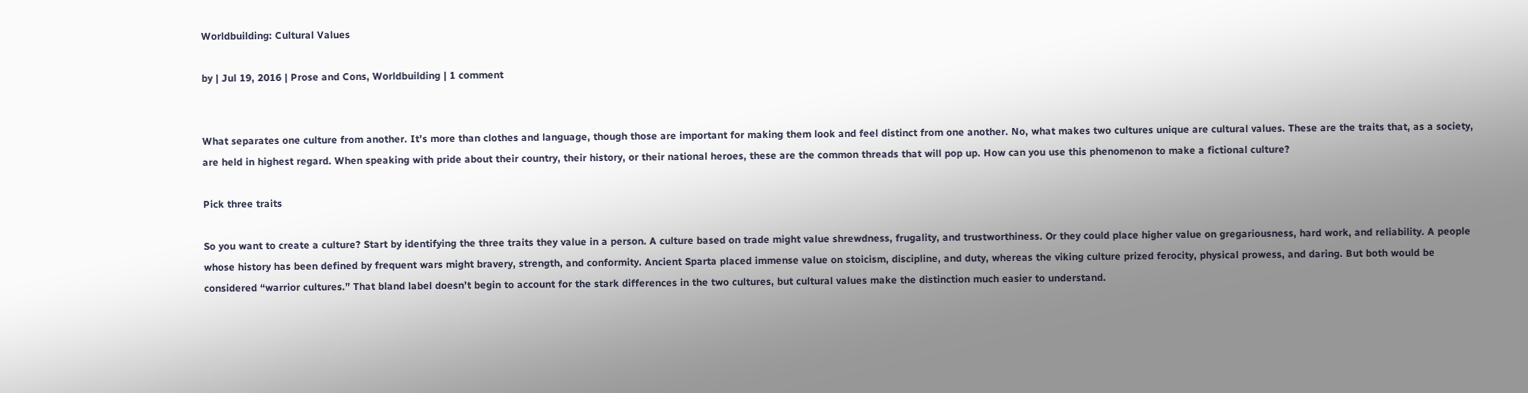Worldbuilding: Cultural Values

by | Jul 19, 2016 | Prose and Cons, Worldbuilding | 1 comment


What separates one culture from another. It’s more than clothes and language, though those are important for making them look and feel distinct from one another. No, what makes two cultures unique are cultural values. These are the traits that, as a society, are held in highest regard. When speaking with pride about their country, their history, or their national heroes, these are the common threads that will pop up. How can you use this phenomenon to make a fictional culture?

Pick three traits

So you want to create a culture? Start by identifying the three traits they value in a person. A culture based on trade might value shrewdness, frugality, and trustworthiness. Or they could place higher value on gregariousness, hard work, and reliability. A people whose history has been defined by frequent wars might bravery, strength, and conformity. Ancient Sparta placed immense value on stoicism, discipline, and duty, whereas the viking culture prized ferocity, physical prowess, and daring. But both would be considered “warrior cultures.” That bland label doesn’t begin to account for the stark differences in the two cultures, but cultural values make the distinction much easier to understand.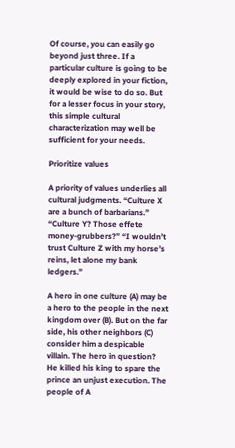Of course, you can easily go beyond just three. If a particular culture is going to be deeply explored in your fiction, it would be wise to do so. But for a lesser focus in your story, this simple cultural characterization may well be sufficient for your needs.

Prioritize values

A priority of values underlies all cultural judgments. “Culture X are a bunch of barbarians.” “Culture Y? Those effete money-grubbers?” “I wouldn’t trust Culture Z with my horse’s reins, let alone my bank ledgers.”

A hero in one culture (A) may be a hero to the people in the next kingdom over (B). But on the far side, his other neighbors (C) consider him a despicable villain. The hero in question? He killed his king to spare the prince an unjust execution. The people of A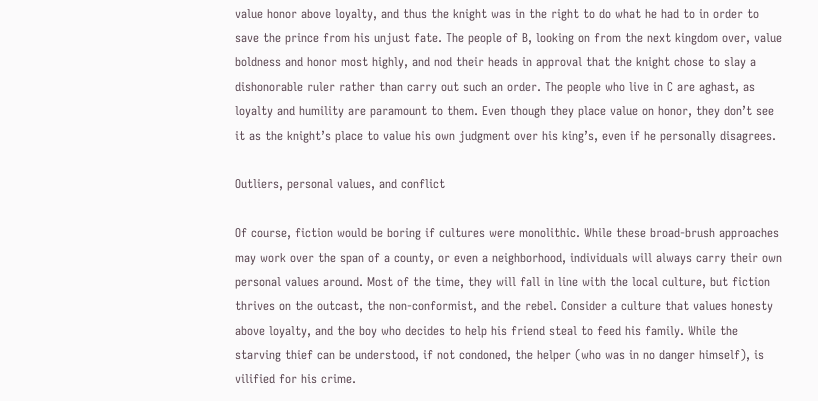value honor above loyalty, and thus the knight was in the right to do what he had to in order to save the prince from his unjust fate. The people of B, looking on from the next kingdom over, value boldness and honor most highly, and nod their heads in approval that the knight chose to slay a dishonorable ruler rather than carry out such an order. The people who live in C are aghast, as loyalty and humility are paramount to them. Even though they place value on honor, they don’t see it as the knight’s place to value his own judgment over his king’s, even if he personally disagrees.

Outliers, personal values, and conflict

Of course, fiction would be boring if cultures were monolithic. While these broad-brush approaches may work over the span of a county, or even a neighborhood, individuals will always carry their own personal values around. Most of the time, they will fall in line with the local culture, but fiction thrives on the outcast, the non-conformist, and the rebel. Consider a culture that values honesty above loyalty, and the boy who decides to help his friend steal to feed his family. While the starving thief can be understood, if not condoned, the helper (who was in no danger himself), is vilified for his crime.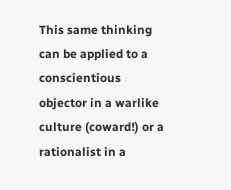This same thinking can be applied to a conscientious objector in a warlike culture (coward!) or a rationalist in a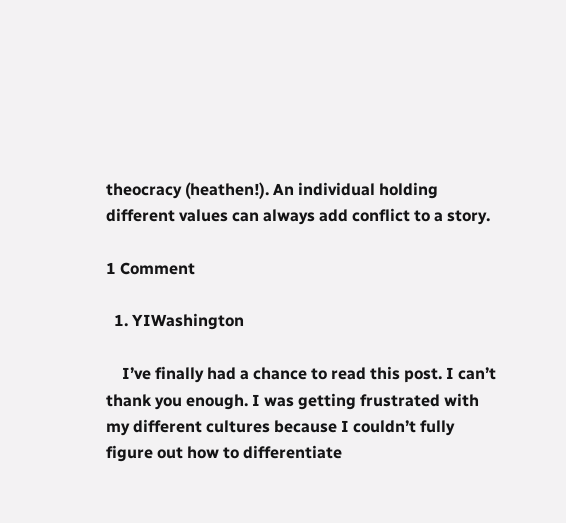theocracy (heathen!). An individual holding different values can always add conflict to a story.

1 Comment

  1. YIWashington

    I’ve finally had a chance to read this post. I can’t thank you enough. I was getting frustrated with my different cultures because I couldn’t fully figure out how to differentiate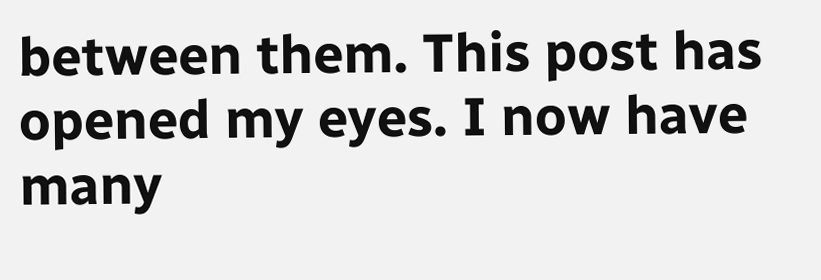between them. This post has opened my eyes. I now have many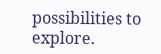possibilities to explore.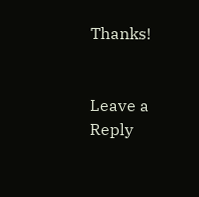Thanks!


Leave a Reply